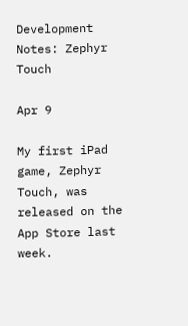Development Notes: Zephyr Touch

Apr 9

My first iPad game, Zephyr Touch, was released on the App Store last week.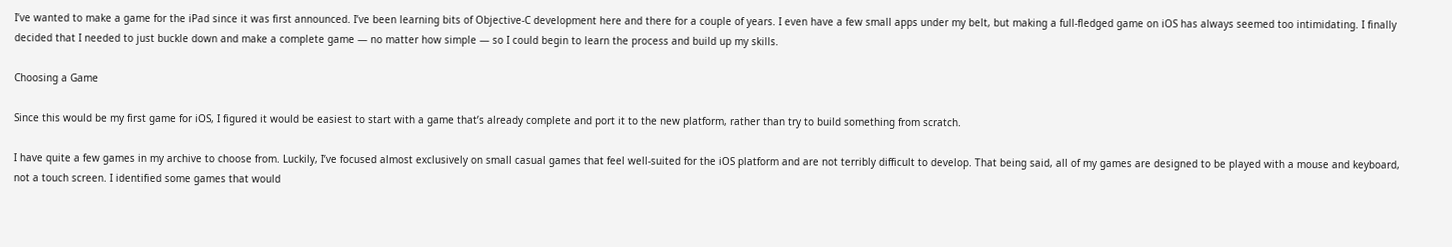I’ve wanted to make a game for the iPad since it was first announced. I’ve been learning bits of Objective-C development here and there for a couple of years. I even have a few small apps under my belt, but making a full-fledged game on iOS has always seemed too intimidating. I finally decided that I needed to just buckle down and make a complete game — no matter how simple — so I could begin to learn the process and build up my skills.

Choosing a Game

Since this would be my first game for iOS, I figured it would be easiest to start with a game that’s already complete and port it to the new platform, rather than try to build something from scratch.

I have quite a few games in my archive to choose from. Luckily, I’ve focused almost exclusively on small casual games that feel well-suited for the iOS platform and are not terribly difficult to develop. That being said, all of my games are designed to be played with a mouse and keyboard, not a touch screen. I identified some games that would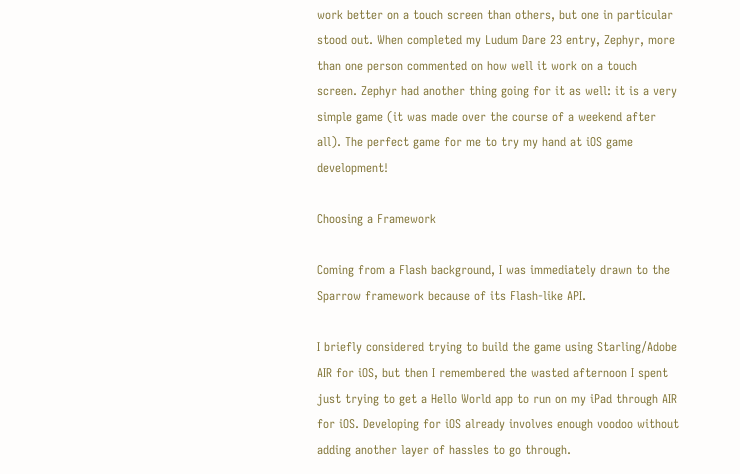work better on a touch screen than others, but one in particular stood out. When completed my Ludum Dare 23 entry, Zephyr, more than one person commented on how well it work on a touch screen. Zephyr had another thing going for it as well: it is a very simple game (it was made over the course of a weekend after all). The perfect game for me to try my hand at iOS game development!

Choosing a Framework

Coming from a Flash background, I was immediately drawn to the Sparrow framework because of its Flash-like API.

I briefly considered trying to build the game using Starling/Adobe AIR for iOS, but then I remembered the wasted afternoon I spent just trying to get a Hello World app to run on my iPad through AIR for iOS. Developing for iOS already involves enough voodoo without adding another layer of hassles to go through.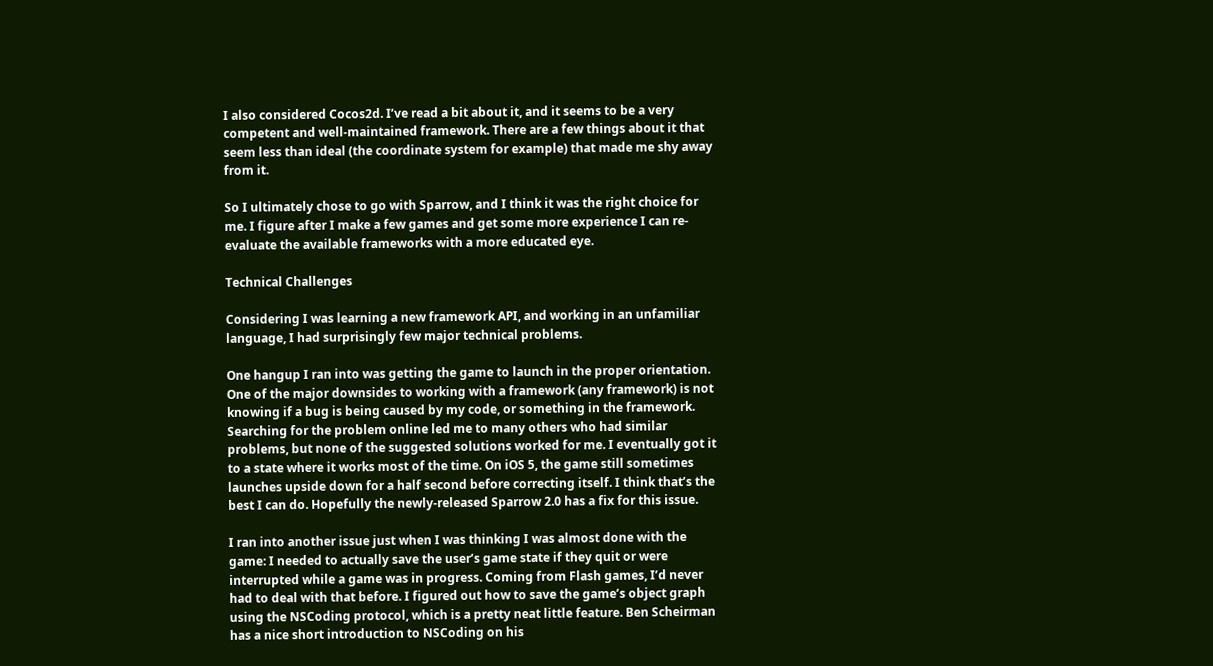I also considered Cocos2d. I’ve read a bit about it, and it seems to be a very competent and well-maintained framework. There are a few things about it that seem less than ideal (the coordinate system for example) that made me shy away from it.

So I ultimately chose to go with Sparrow, and I think it was the right choice for me. I figure after I make a few games and get some more experience I can re-evaluate the available frameworks with a more educated eye.

Technical Challenges

Considering I was learning a new framework API, and working in an unfamiliar language, I had surprisingly few major technical problems.

One hangup I ran into was getting the game to launch in the proper orientation. One of the major downsides to working with a framework (any framework) is not knowing if a bug is being caused by my code, or something in the framework. Searching for the problem online led me to many others who had similar problems, but none of the suggested solutions worked for me. I eventually got it to a state where it works most of the time. On iOS 5, the game still sometimes launches upside down for a half second before correcting itself. I think that’s the best I can do. Hopefully the newly-released Sparrow 2.0 has a fix for this issue.

I ran into another issue just when I was thinking I was almost done with the game: I needed to actually save the user’s game state if they quit or were interrupted while a game was in progress. Coming from Flash games, I’d never had to deal with that before. I figured out how to save the game’s object graph using the NSCoding protocol, which is a pretty neat little feature. Ben Scheirman has a nice short introduction to NSCoding on his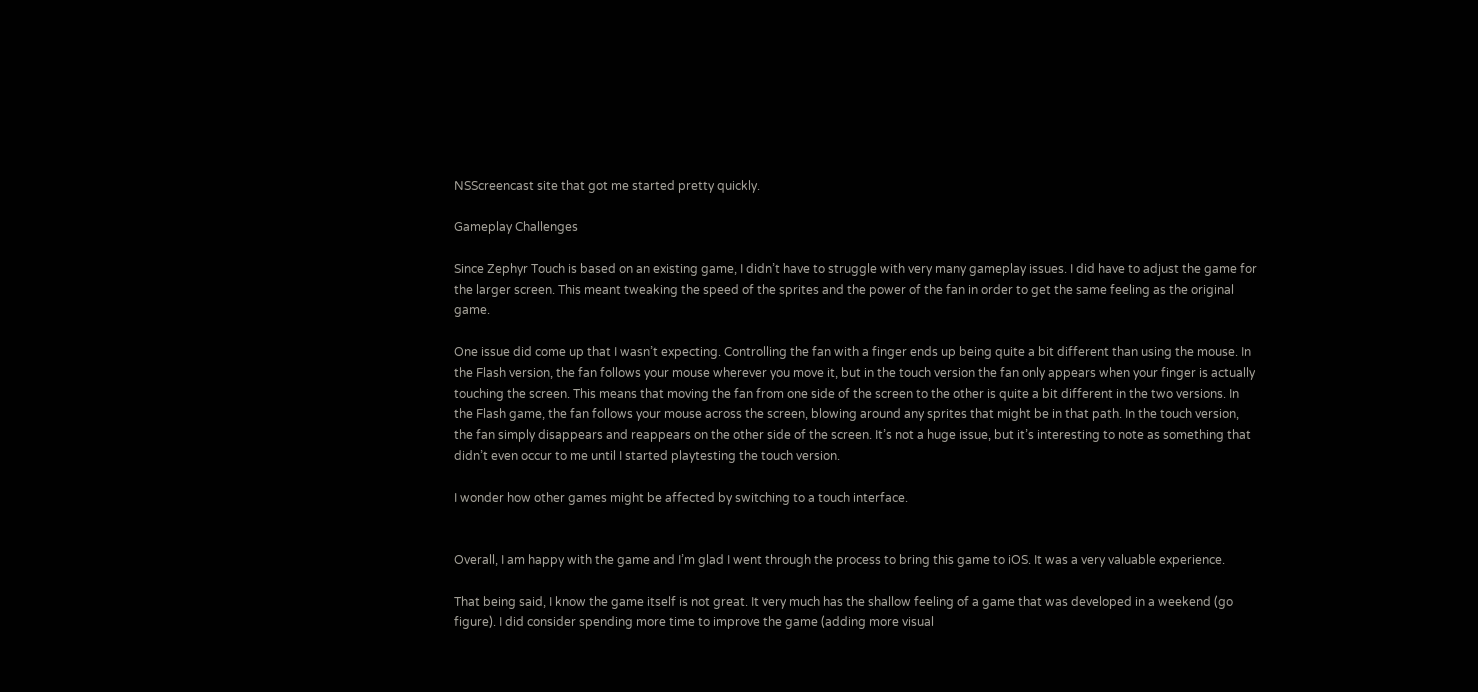NSScreencast site that got me started pretty quickly.

Gameplay Challenges

Since Zephyr Touch is based on an existing game, I didn’t have to struggle with very many gameplay issues. I did have to adjust the game for the larger screen. This meant tweaking the speed of the sprites and the power of the fan in order to get the same feeling as the original game.

One issue did come up that I wasn’t expecting. Controlling the fan with a finger ends up being quite a bit different than using the mouse. In the Flash version, the fan follows your mouse wherever you move it, but in the touch version the fan only appears when your finger is actually touching the screen. This means that moving the fan from one side of the screen to the other is quite a bit different in the two versions. In the Flash game, the fan follows your mouse across the screen, blowing around any sprites that might be in that path. In the touch version, the fan simply disappears and reappears on the other side of the screen. It’s not a huge issue, but it’s interesting to note as something that didn’t even occur to me until I started playtesting the touch version.

I wonder how other games might be affected by switching to a touch interface.


Overall, I am happy with the game and I’m glad I went through the process to bring this game to iOS. It was a very valuable experience.

That being said, I know the game itself is not great. It very much has the shallow feeling of a game that was developed in a weekend (go figure). I did consider spending more time to improve the game (adding more visual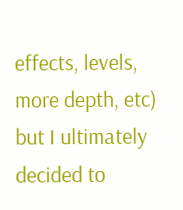effects, levels, more depth, etc) but I ultimately decided to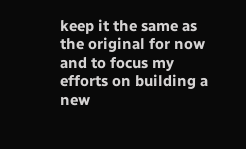keep it the same as the original for now and to focus my efforts on building a new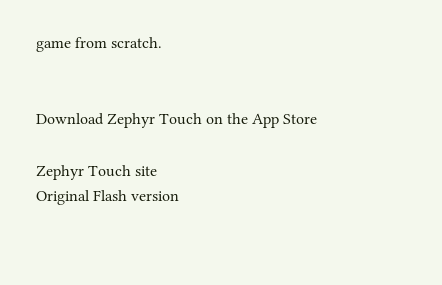game from scratch.


Download Zephyr Touch on the App Store

Zephyr Touch site
Original Flash version